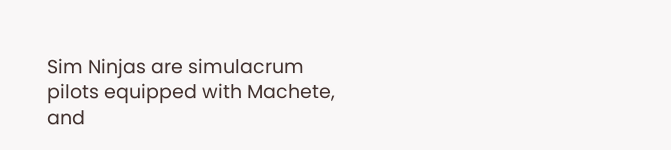Sim Ninjas are simulacrum pilots equipped with Machete, and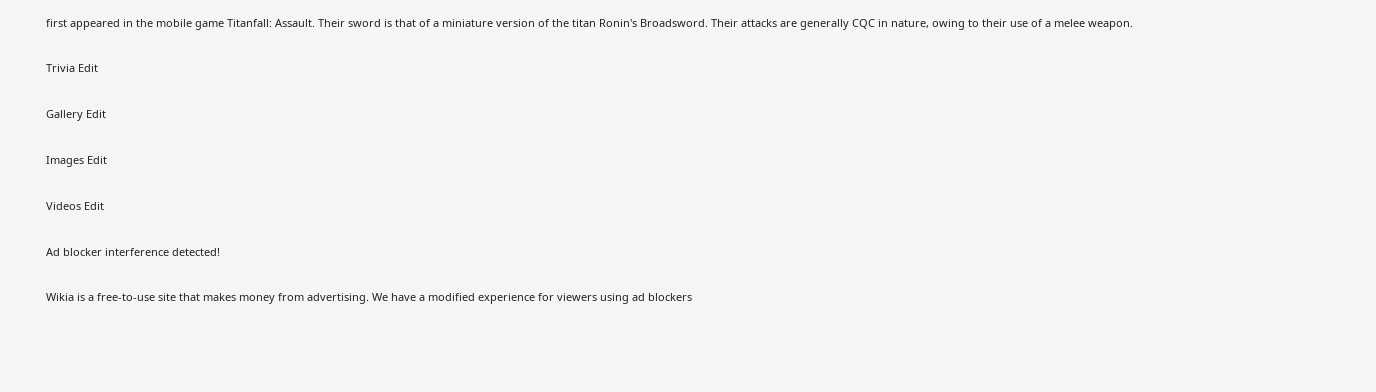first appeared in the mobile game Titanfall: Assault. Their sword is that of a miniature version of the titan Ronin's Broadsword. Their attacks are generally CQC in nature, owing to their use of a melee weapon.

Trivia Edit

Gallery Edit

Images Edit

Videos Edit

Ad blocker interference detected!

Wikia is a free-to-use site that makes money from advertising. We have a modified experience for viewers using ad blockers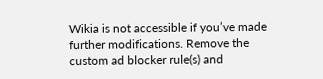Wikia is not accessible if you’ve made further modifications. Remove the custom ad blocker rule(s) and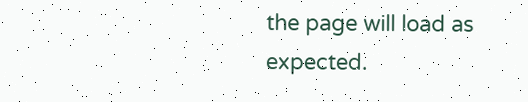the page will load as expected.